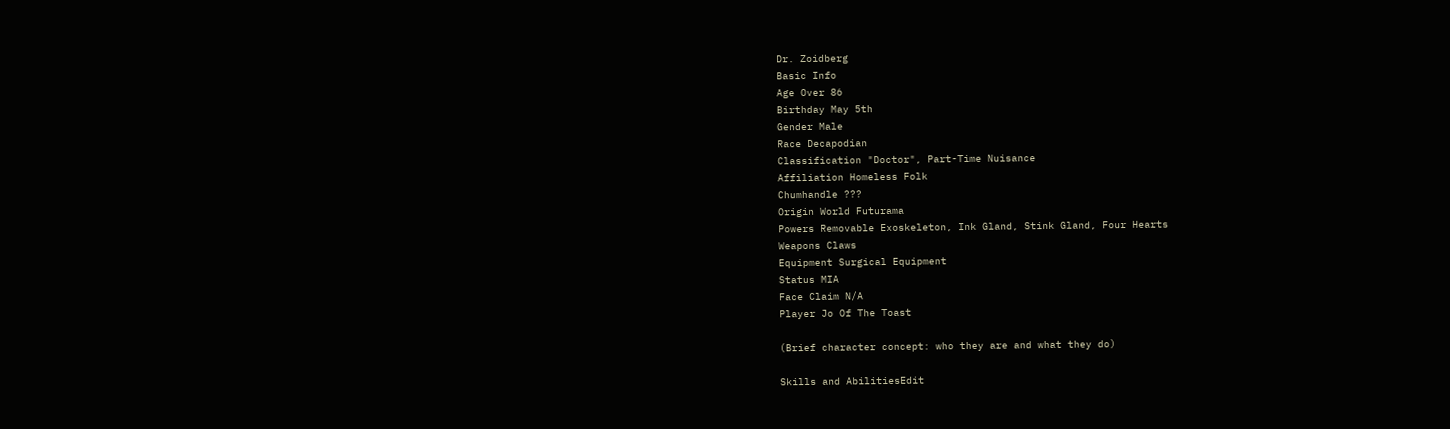Dr. Zoidberg
Basic Info
Age Over 86
Birthday May 5th
Gender Male
Race Decapodian
Classification "Doctor", Part-Time Nuisance
Affiliation Homeless Folk
Chumhandle ???
Origin World Futurama
Powers Removable Exoskeleton, Ink Gland, Stink Gland, Four Hearts
Weapons Claws
Equipment Surgical Equipment
Status MIA
Face Claim N/A
Player Jo Of The Toast

(Brief character concept: who they are and what they do)

Skills and AbilitiesEdit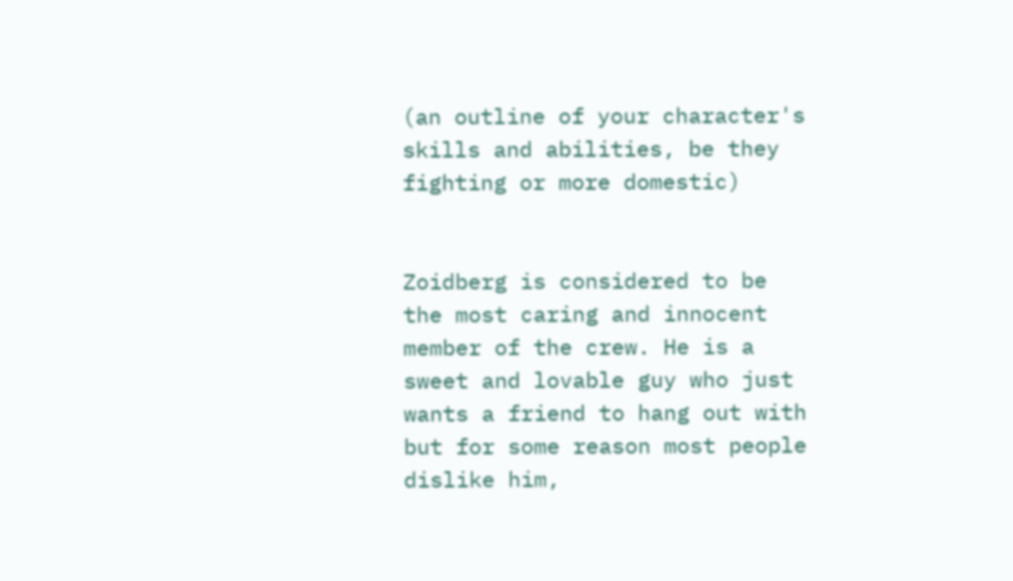(an outline of your character's skills and abilities, be they fighting or more domestic)


Zoidberg is considered to be the most caring and innocent member of the crew. He is a sweet and lovable guy who just wants a friend to hang out with but for some reason most people dislike him,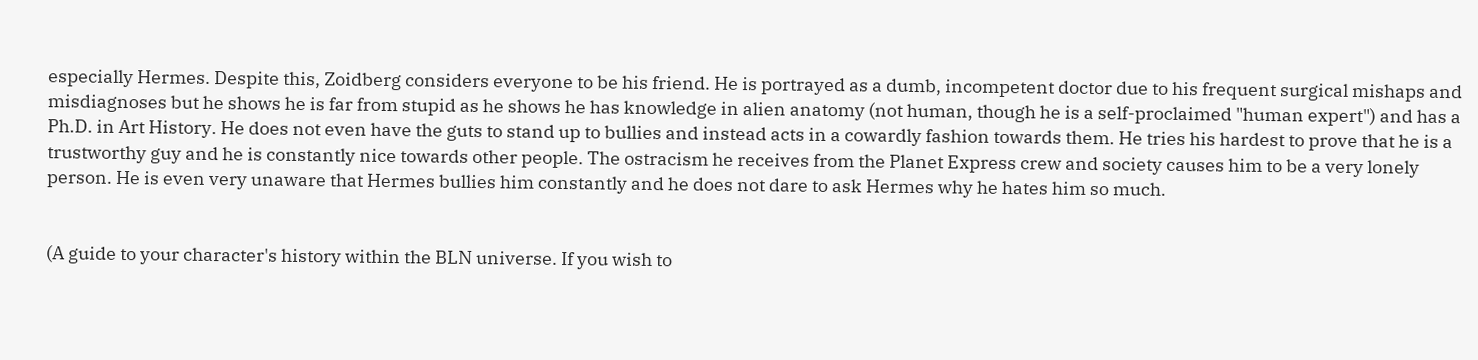especially Hermes. Despite this, Zoidberg considers everyone to be his friend. He is portrayed as a dumb, incompetent doctor due to his frequent surgical mishaps and misdiagnoses but he shows he is far from stupid as he shows he has knowledge in alien anatomy (not human, though he is a self-proclaimed "human expert") and has a Ph.D. in Art History. He does not even have the guts to stand up to bullies and instead acts in a cowardly fashion towards them. He tries his hardest to prove that he is a trustworthy guy and he is constantly nice towards other people. The ostracism he receives from the Planet Express crew and society causes him to be a very lonely person. He is even very unaware that Hermes bullies him constantly and he does not dare to ask Hermes why he hates him so much.


(A guide to your character's history within the BLN universe. If you wish to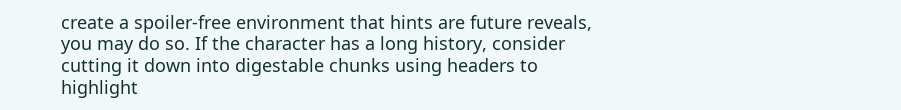create a spoiler-free environment that hints are future reveals, you may do so. If the character has a long history, consider cutting it down into digestable chunks using headers to highlight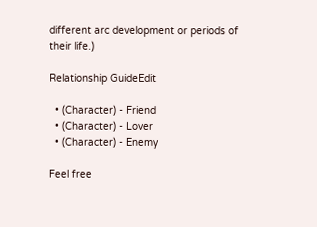different arc development or periods of their life.)

Relationship GuideEdit

  • (Character) - Friend
  • (Character) - Lover
  • (Character) - Enemy

Feel free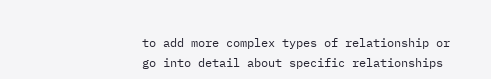to add more complex types of relationship or go into detail about specific relationships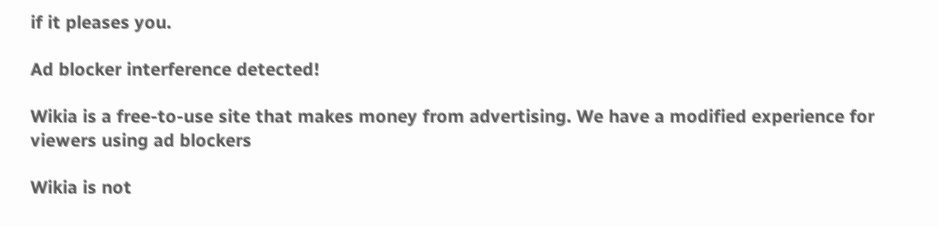if it pleases you.

Ad blocker interference detected!

Wikia is a free-to-use site that makes money from advertising. We have a modified experience for viewers using ad blockers

Wikia is not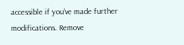accessible if you’ve made further modifications. Remove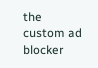the custom ad blocker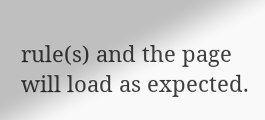rule(s) and the page will load as expected.